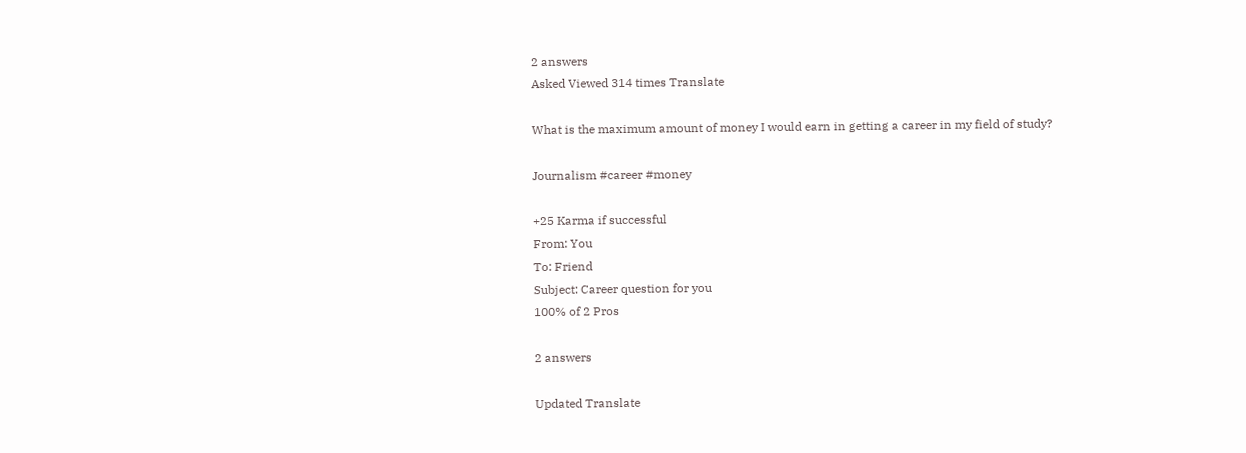2 answers
Asked Viewed 314 times Translate

What is the maximum amount of money I would earn in getting a career in my field of study?

Journalism #career #money

+25 Karma if successful
From: You
To: Friend
Subject: Career question for you
100% of 2 Pros

2 answers

Updated Translate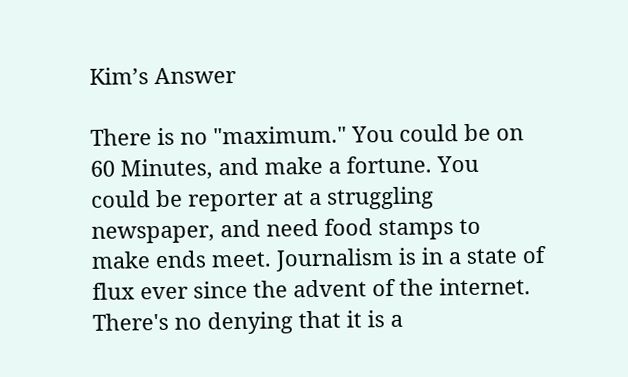Kim’s Answer

There is no "maximum." You could be on 60 Minutes, and make a fortune. You could be reporter at a struggling newspaper, and need food stamps to make ends meet. Journalism is in a state of flux ever since the advent of the internet. There's no denying that it is a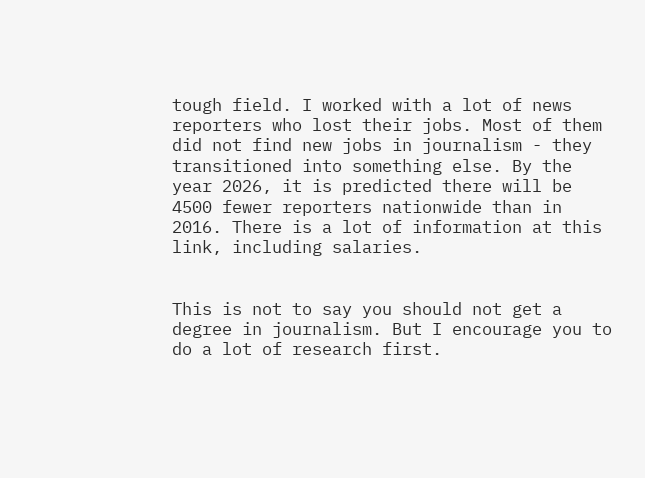tough field. I worked with a lot of news reporters who lost their jobs. Most of them did not find new jobs in journalism - they transitioned into something else. By the year 2026, it is predicted there will be 4500 fewer reporters nationwide than in 2016. There is a lot of information at this link, including salaries.


This is not to say you should not get a degree in journalism. But I encourage you to do a lot of research first.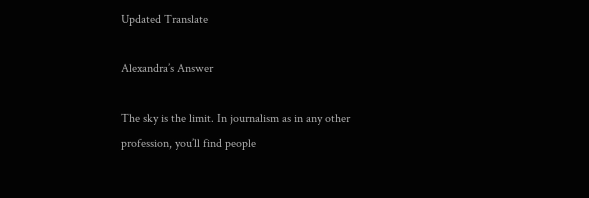Updated Translate

Alexandra’s Answer

The sky is the limit. In journalism as in any other profession, you’ll find people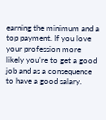earning the minimum and a top payment. If you love your profession more likely you’re to get a good job and as a consequence to have a good salary.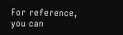For reference, you can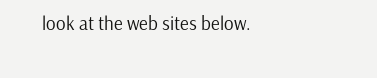look at the web sites below.